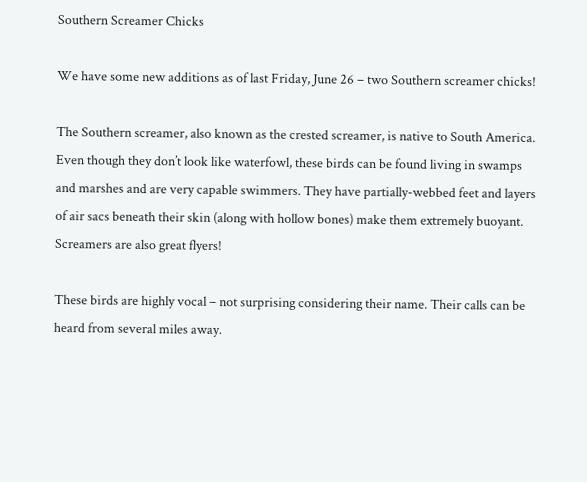Southern Screamer Chicks

We have some new additions as of last Friday, June 26 – two Southern screamer chicks!

The Southern screamer, also known as the crested screamer, is native to South America. Even though they don’t look like waterfowl, these birds can be found living in swamps and marshes and are very capable swimmers. They have partially-webbed feet and layers of air sacs beneath their skin (along with hollow bones) make them extremely buoyant. Screamers are also great flyers!

These birds are highly vocal – not surprising considering their name. Their calls can be heard from several miles away.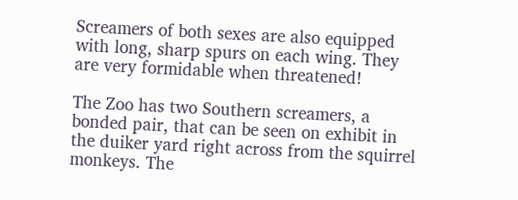Screamers of both sexes are also equipped with long, sharp spurs on each wing. They are very formidable when threatened!

The Zoo has two Southern screamers, a bonded pair, that can be seen on exhibit in the duiker yard right across from the squirrel monkeys. The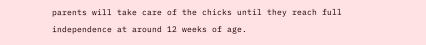parents will take care of the chicks until they reach full independence at around 12 weeks of age.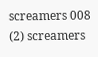screamers 008 (2) screamers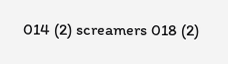014 (2) screamers 018 (2)